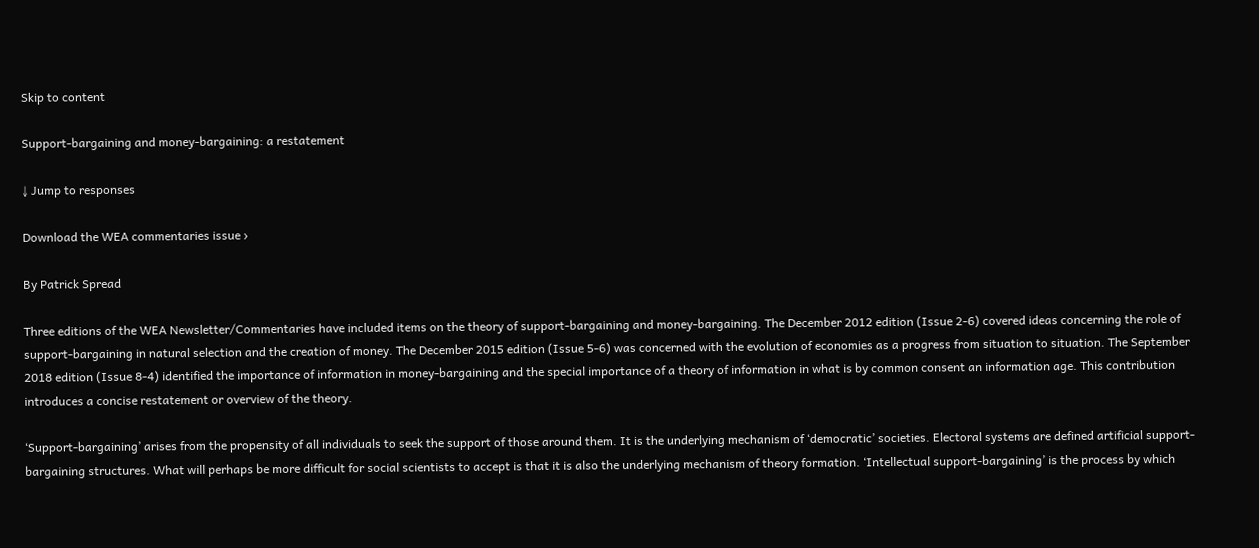Skip to content

Support-bargaining and money-bargaining: a restatement

↓ Jump to responses

Download the WEA commentaries issue ›

By Patrick Spread

Three editions of the WEA Newsletter/Commentaries have included items on the theory of support-bargaining and money-bargaining. The December 2012 edition (Issue 2-6) covered ideas concerning the role of support-bargaining in natural selection and the creation of money. The December 2015 edition (Issue 5-6) was concerned with the evolution of economies as a progress from situation to situation. The September 2018 edition (Issue 8-4) identified the importance of information in money-bargaining and the special importance of a theory of information in what is by common consent an information age. This contribution introduces a concise restatement or overview of the theory.

‘Support-bargaining’ arises from the propensity of all individuals to seek the support of those around them. It is the underlying mechanism of ‘democratic’ societies. Electoral systems are defined artificial support-bargaining structures. What will perhaps be more difficult for social scientists to accept is that it is also the underlying mechanism of theory formation. ‘Intellectual support-bargaining’ is the process by which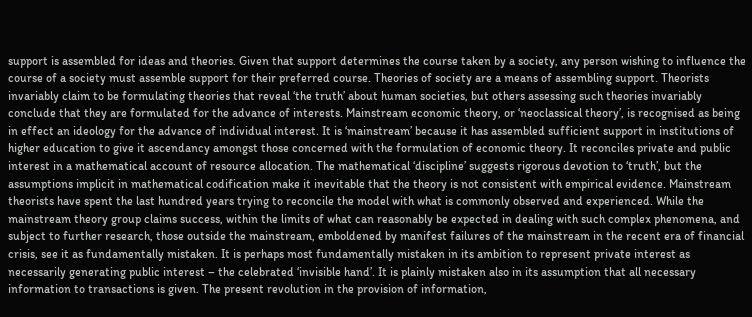support is assembled for ideas and theories. Given that support determines the course taken by a society, any person wishing to influence the course of a society must assemble support for their preferred course. Theories of society are a means of assembling support. Theorists invariably claim to be formulating theories that reveal ‘the truth’ about human societies, but others assessing such theories invariably conclude that they are formulated for the advance of interests. Mainstream economic theory, or ‘neoclassical theory’, is recognised as being in effect an ideology for the advance of individual interest. It is ‘mainstream’ because it has assembled sufficient support in institutions of higher education to give it ascendancy amongst those concerned with the formulation of economic theory. It reconciles private and public interest in a mathematical account of resource allocation. The mathematical ‘discipline’ suggests rigorous devotion to ‘truth’, but the assumptions implicit in mathematical codification make it inevitable that the theory is not consistent with empirical evidence. Mainstream theorists have spent the last hundred years trying to reconcile the model with what is commonly observed and experienced. While the mainstream theory group claims success, within the limits of what can reasonably be expected in dealing with such complex phenomena, and subject to further research, those outside the mainstream, emboldened by manifest failures of the mainstream in the recent era of financial crisis, see it as fundamentally mistaken. It is perhaps most fundamentally mistaken in its ambition to represent private interest as necessarily generating public interest – the celebrated ‘invisible hand’. It is plainly mistaken also in its assumption that all necessary information to transactions is given. The present revolution in the provision of information,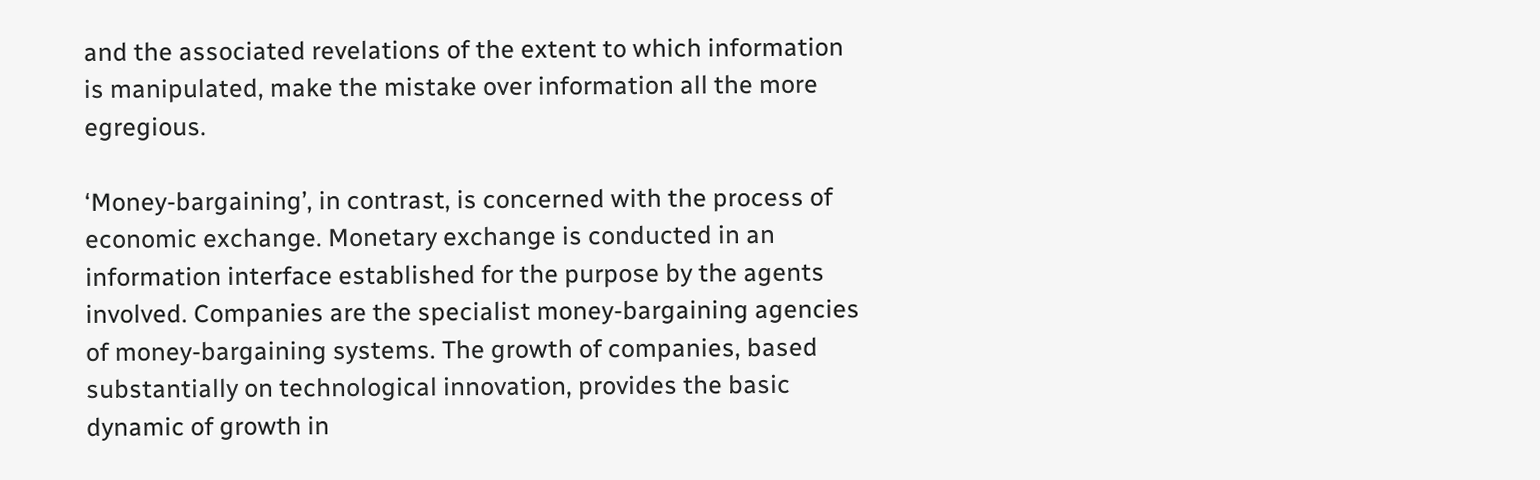and the associated revelations of the extent to which information is manipulated, make the mistake over information all the more egregious.

‘Money-bargaining’, in contrast, is concerned with the process of economic exchange. Monetary exchange is conducted in an information interface established for the purpose by the agents involved. Companies are the specialist money-bargaining agencies of money-bargaining systems. The growth of companies, based substantially on technological innovation, provides the basic dynamic of growth in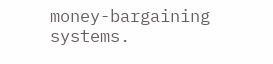money-bargaining systems.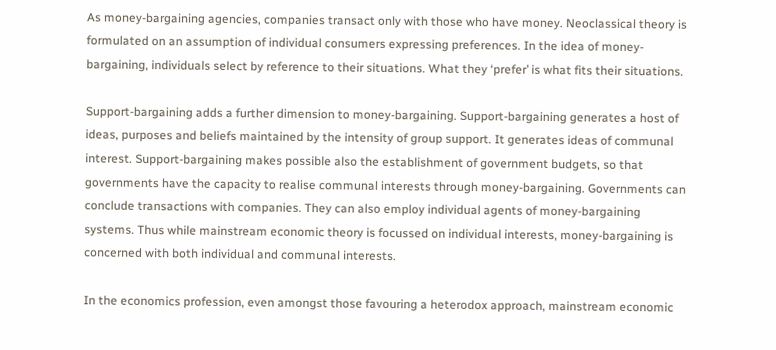As money-bargaining agencies, companies transact only with those who have money. Neoclassical theory is formulated on an assumption of individual consumers expressing preferences. In the idea of money-bargaining, individuals select by reference to their situations. What they ‘prefer’ is what fits their situations.

Support-bargaining adds a further dimension to money-bargaining. Support-bargaining generates a host of ideas, purposes and beliefs maintained by the intensity of group support. It generates ideas of communal interest. Support-bargaining makes possible also the establishment of government budgets, so that governments have the capacity to realise communal interests through money-bargaining. Governments can conclude transactions with companies. They can also employ individual agents of money-bargaining systems. Thus while mainstream economic theory is focussed on individual interests, money-bargaining is concerned with both individual and communal interests.

In the economics profession, even amongst those favouring a heterodox approach, mainstream economic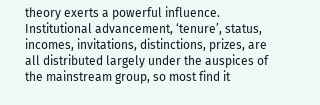theory exerts a powerful influence. Institutional advancement, ‘tenure’, status, incomes, invitations, distinctions, prizes, are all distributed largely under the auspices of the mainstream group, so most find it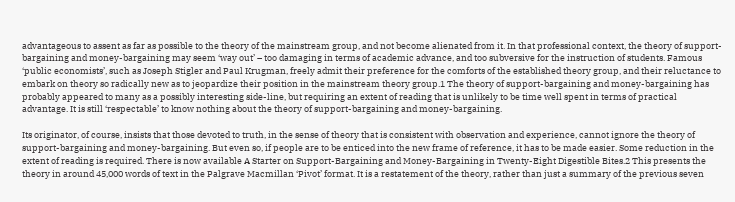advantageous to assent as far as possible to the theory of the mainstream group, and not become alienated from it. In that professional context, the theory of support-bargaining and money-bargaining may seem ‘way out’ – too damaging in terms of academic advance, and too subversive for the instruction of students. Famous ‘public economists’, such as Joseph Stigler and Paul Krugman, freely admit their preference for the comforts of the established theory group, and their reluctance to embark on theory so radically new as to jeopardize their position in the mainstream theory group.1 The theory of support-bargaining and money-bargaining has probably appeared to many as a possibly interesting side-line, but requiring an extent of reading that is unlikely to be time well spent in terms of practical advantage. It is still ‘respectable’ to know nothing about the theory of support-bargaining and money-bargaining.

Its originator, of course, insists that those devoted to truth, in the sense of theory that is consistent with observation and experience, cannot ignore the theory of support-bargaining and money-bargaining. But even so, if people are to be enticed into the new frame of reference, it has to be made easier. Some reduction in the extent of reading is required. There is now available A Starter on Support-Bargaining and Money-Bargaining in Twenty-Eight Digestible Bites.2 This presents the theory in around 45,000 words of text in the Palgrave Macmillan ‘Pivot’ format. It is a restatement of the theory, rather than just a summary of the previous seven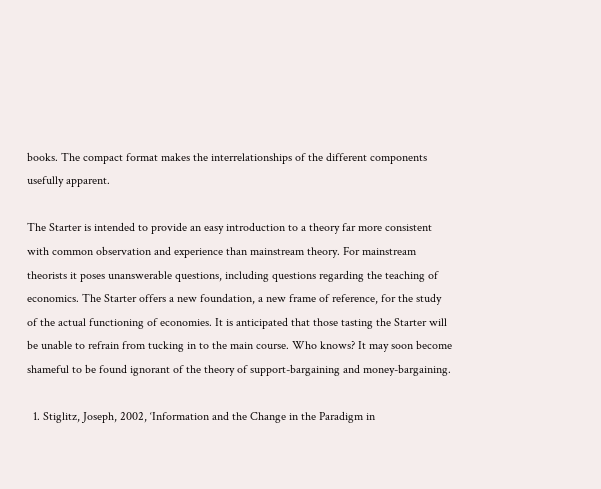books. The compact format makes the interrelationships of the different components usefully apparent.

The Starter is intended to provide an easy introduction to a theory far more consistent with common observation and experience than mainstream theory. For mainstream theorists it poses unanswerable questions, including questions regarding the teaching of economics. The Starter offers a new foundation, a new frame of reference, for the study of the actual functioning of economies. It is anticipated that those tasting the Starter will be unable to refrain from tucking in to the main course. Who knows? It may soon become shameful to be found ignorant of the theory of support-bargaining and money-bargaining.

  1. Stiglitz, Joseph, 2002, ‘Information and the Change in the Paradigm in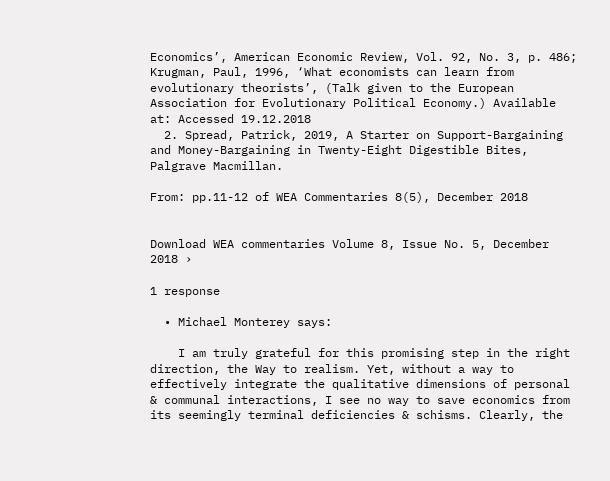Economics’, American Economic Review, Vol. 92, No. 3, p. 486; Krugman, Paul, 1996, ‘What economists can learn from evolutionary theorists’, (Talk given to the European Association for Evolutionary Political Economy.) Available at: Accessed 19.12.2018
  2. Spread, Patrick, 2019, A Starter on Support-Bargaining and Money-Bargaining in Twenty-Eight Digestible Bites, Palgrave Macmillan.

From: pp.11-12 of WEA Commentaries 8(5), December 2018


Download WEA commentaries Volume 8, Issue No. 5, December 2018 ›

1 response

  • Michael Monterey says:

    I am truly grateful for this promising step in the right direction, the Way to realism. Yet, without a way to effectively integrate the qualitative dimensions of personal & communal interactions, I see no way to save economics from its seemingly terminal deficiencies & schisms. Clearly, the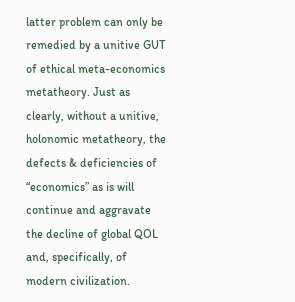latter problem can only be remedied by a unitive GUT of ethical meta-economics metatheory. Just as clearly, without a unitive, holonomic metatheory, the defects & deficiencies of “economics” as is will continue and aggravate the decline of global QOL and, specifically, of modern civilization.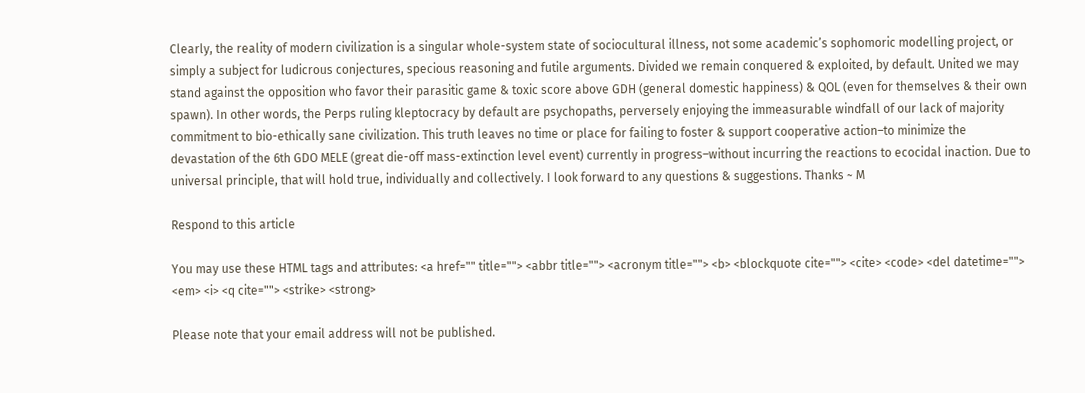Clearly, the reality of modern civilization is a singular whole-system state of sociocultural illness, not some academic’s sophomoric modelling project, or simply a subject for ludicrous conjectures, specious reasoning and futile arguments. Divided we remain conquered & exploited, by default. United we may stand against the opposition who favor their parasitic game & toxic score above GDH (general domestic happiness) & QOL (even for themselves & their own spawn). In other words, the Perps ruling kleptocracy by default are psychopaths, perversely enjoying the immeasurable windfall of our lack of majority commitment to bio-ethically sane civilization. This truth leaves no time or place for failing to foster & support cooperative action–to minimize the devastation of the 6th GDO MELE (great die-off mass-extinction level event) currently in progress–without incurring the reactions to ecocidal inaction. Due to universal principle, that will hold true, individually and collectively. I look forward to any questions & suggestions. Thanks ~ M

Respond to this article

You may use these HTML tags and attributes: <a href="" title=""> <abbr title=""> <acronym title=""> <b> <blockquote cite=""> <cite> <code> <del datetime=""> <em> <i> <q cite=""> <strike> <strong>

Please note that your email address will not be published.